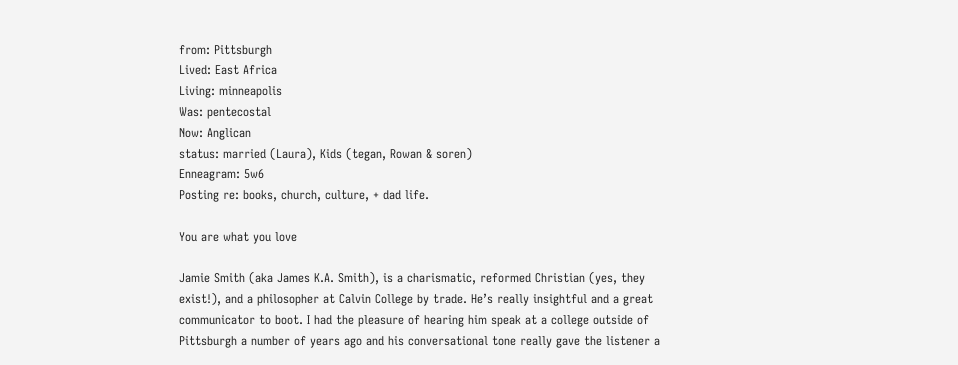from: Pittsburgh
Lived: East Africa
Living: minneapolis
Was: pentecostal
Now: Anglican
status: married (Laura), Kids (tegan, Rowan & soren)
Enneagram: 5w6
Posting re: books, church, culture, + dad life.

You are what you love

Jamie Smith (aka James K.A. Smith), is a charismatic, reformed Christian (yes, they exist!), and a philosopher at Calvin College by trade. He’s really insightful and a great communicator to boot. I had the pleasure of hearing him speak at a college outside of Pittsburgh a number of years ago and his conversational tone really gave the listener a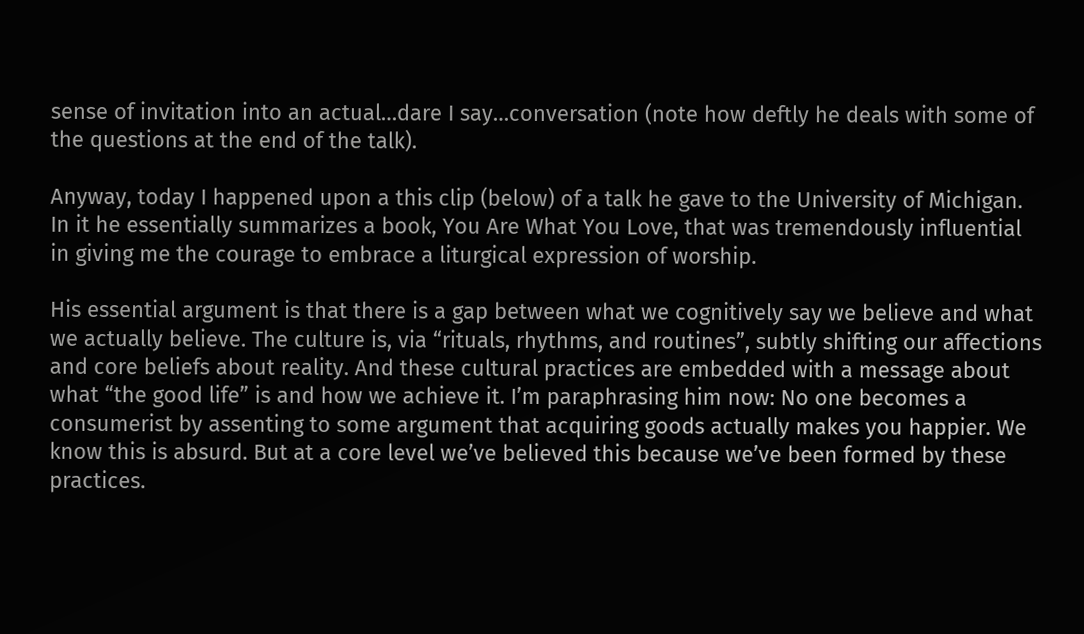sense of invitation into an actual…dare I say…conversation (note how deftly he deals with some of the questions at the end of the talk).

Anyway, today I happened upon a this clip (below) of a talk he gave to the University of Michigan. In it he essentially summarizes a book, You Are What You Love, that was tremendously influential in giving me the courage to embrace a liturgical expression of worship.

His essential argument is that there is a gap between what we cognitively say we believe and what we actually believe. The culture is, via “rituals, rhythms, and routines”, subtly shifting our affections and core beliefs about reality. And these cultural practices are embedded with a message about what “the good life” is and how we achieve it. I’m paraphrasing him now: No one becomes a consumerist by assenting to some argument that acquiring goods actually makes you happier. We know this is absurd. But at a core level we’ve believed this because we’ve been formed by these practices.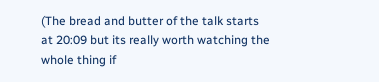(The bread and butter of the talk starts at 20:09 but its really worth watching the whole thing if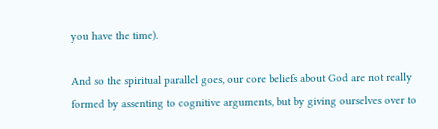you have the time).

And so the spiritual parallel goes, our core beliefs about God are not really formed by assenting to cognitive arguments, but by giving ourselves over to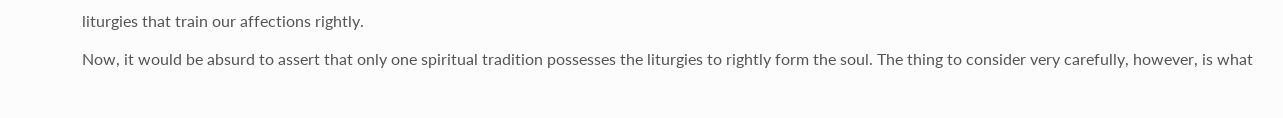liturgies that train our affections rightly.

Now, it would be absurd to assert that only one spiritual tradition possesses the liturgies to rightly form the soul. The thing to consider very carefully, however, is what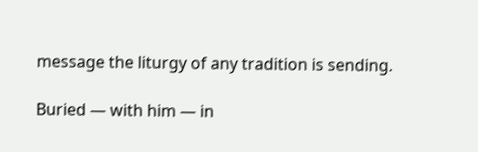message the liturgy of any tradition is sending.

Buried — with him — in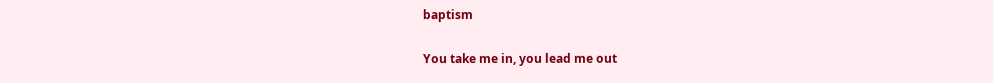baptism

You take me in, you lead me out